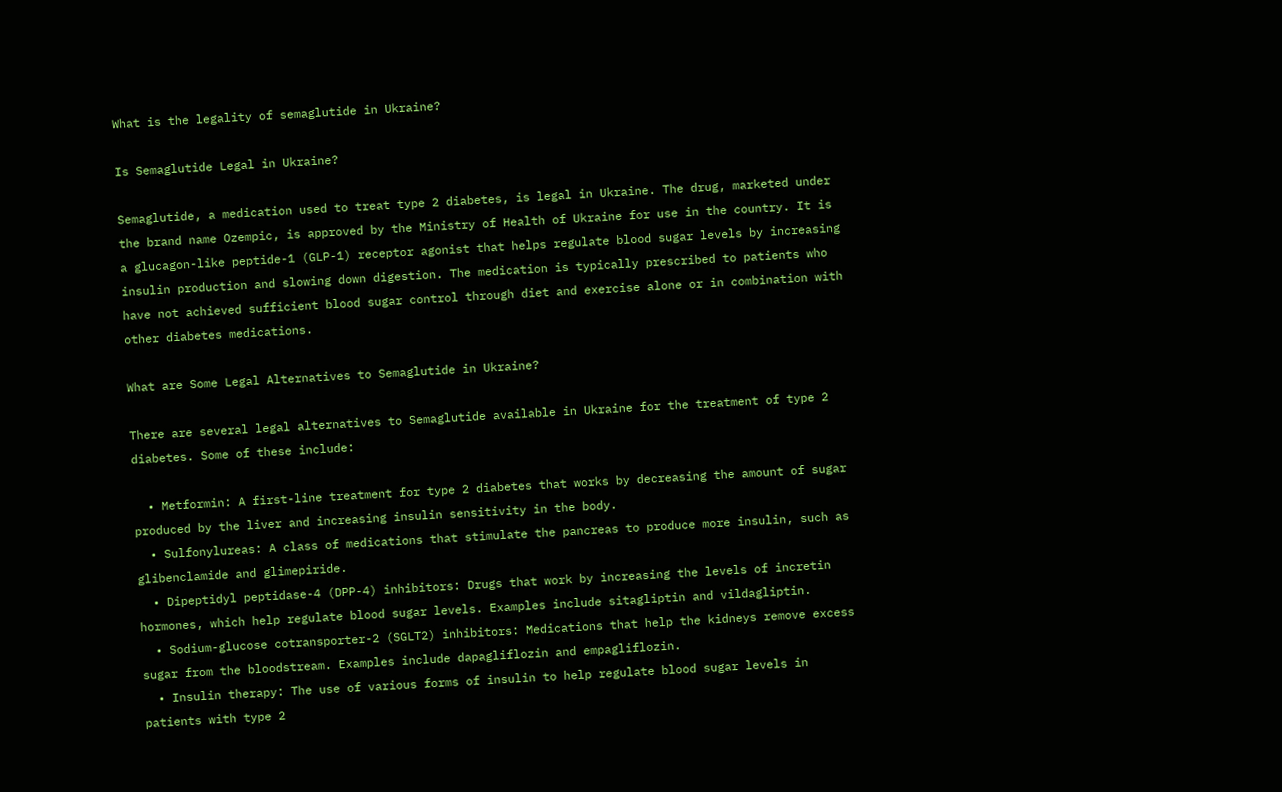What is the legality of semaglutide in Ukraine?

Is Semaglutide Legal in Ukraine?

Semaglutide, a medication used to treat type 2 diabetes, is legal in Ukraine. The drug, marketed under the brand name Ozempic, is approved by the Ministry of Health of Ukraine for use in the country. It is a glucagon-like peptide-1 (GLP-1) receptor agonist that helps regulate blood sugar levels by increasing insulin production and slowing down digestion. The medication is typically prescribed to patients who have not achieved sufficient blood sugar control through diet and exercise alone or in combination with other diabetes medications.

What are Some Legal Alternatives to Semaglutide in Ukraine?

There are several legal alternatives to Semaglutide available in Ukraine for the treatment of type 2 diabetes. Some of these include:

  • Metformin: A first-line treatment for type 2 diabetes that works by decreasing the amount of sugar produced by the liver and increasing insulin sensitivity in the body.
  • Sulfonylureas: A class of medications that stimulate the pancreas to produce more insulin, such as glibenclamide and glimepiride.
  • Dipeptidyl peptidase-4 (DPP-4) inhibitors: Drugs that work by increasing the levels of incretin hormones, which help regulate blood sugar levels. Examples include sitagliptin and vildagliptin.
  • Sodium-glucose cotransporter-2 (SGLT2) inhibitors: Medications that help the kidneys remove excess sugar from the bloodstream. Examples include dapagliflozin and empagliflozin.
  • Insulin therapy: The use of various forms of insulin to help regulate blood sugar levels in patients with type 2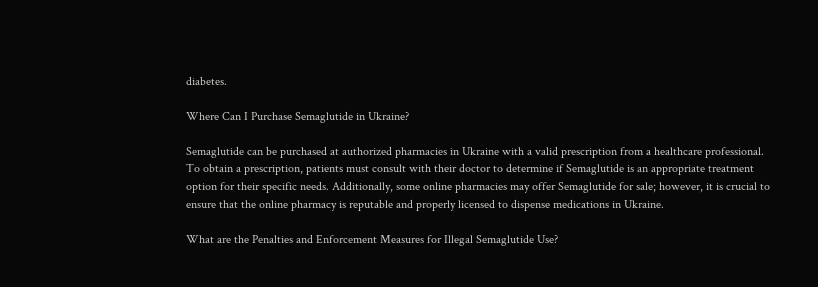diabetes.

Where Can I Purchase Semaglutide in Ukraine?

Semaglutide can be purchased at authorized pharmacies in Ukraine with a valid prescription from a healthcare professional. To obtain a prescription, patients must consult with their doctor to determine if Semaglutide is an appropriate treatment option for their specific needs. Additionally, some online pharmacies may offer Semaglutide for sale; however, it is crucial to ensure that the online pharmacy is reputable and properly licensed to dispense medications in Ukraine.

What are the Penalties and Enforcement Measures for Illegal Semaglutide Use?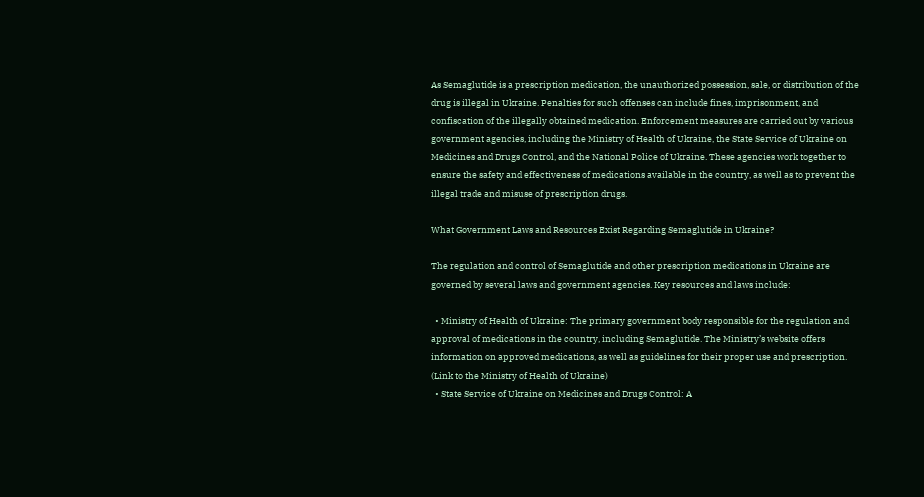As Semaglutide is a prescription medication, the unauthorized possession, sale, or distribution of the drug is illegal in Ukraine. Penalties for such offenses can include fines, imprisonment, and confiscation of the illegally obtained medication. Enforcement measures are carried out by various government agencies, including the Ministry of Health of Ukraine, the State Service of Ukraine on Medicines and Drugs Control, and the National Police of Ukraine. These agencies work together to ensure the safety and effectiveness of medications available in the country, as well as to prevent the illegal trade and misuse of prescription drugs.

What Government Laws and Resources Exist Regarding Semaglutide in Ukraine?

The regulation and control of Semaglutide and other prescription medications in Ukraine are governed by several laws and government agencies. Key resources and laws include:

  • Ministry of Health of Ukraine: The primary government body responsible for the regulation and approval of medications in the country, including Semaglutide. The Ministry’s website offers information on approved medications, as well as guidelines for their proper use and prescription. (Link to the Ministry of Health of Ukraine)
  • State Service of Ukraine on Medicines and Drugs Control: A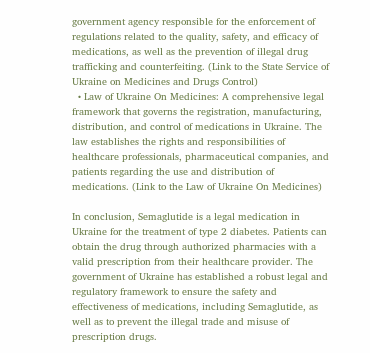government agency responsible for the enforcement of regulations related to the quality, safety, and efficacy of medications, as well as the prevention of illegal drug trafficking and counterfeiting. (Link to the State Service of Ukraine on Medicines and Drugs Control)
  • Law of Ukraine On Medicines: A comprehensive legal framework that governs the registration, manufacturing, distribution, and control of medications in Ukraine. The law establishes the rights and responsibilities of healthcare professionals, pharmaceutical companies, and patients regarding the use and distribution of medications. (Link to the Law of Ukraine On Medicines)

In conclusion, Semaglutide is a legal medication in Ukraine for the treatment of type 2 diabetes. Patients can obtain the drug through authorized pharmacies with a valid prescription from their healthcare provider. The government of Ukraine has established a robust legal and regulatory framework to ensure the safety and effectiveness of medications, including Semaglutide, as well as to prevent the illegal trade and misuse of prescription drugs.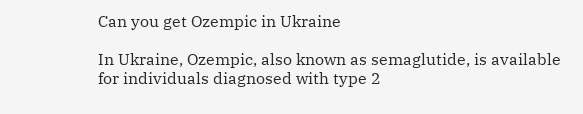Can you get Ozempic in Ukraine

In Ukraine, Ozempic, also known as semaglutide, is available for individuals diagnosed with type 2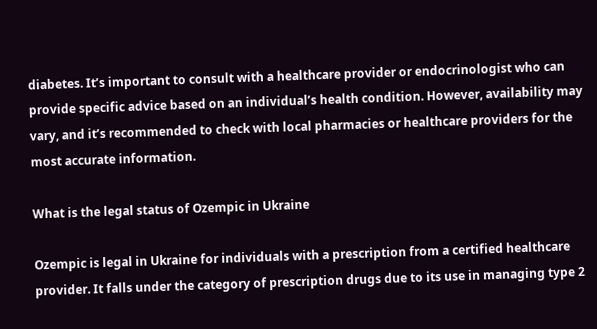diabetes. It’s important to consult with a healthcare provider or endocrinologist who can provide specific advice based on an individual’s health condition. However, availability may vary, and it’s recommended to check with local pharmacies or healthcare providers for the most accurate information.

What is the legal status of Ozempic in Ukraine

Ozempic is legal in Ukraine for individuals with a prescription from a certified healthcare provider. It falls under the category of prescription drugs due to its use in managing type 2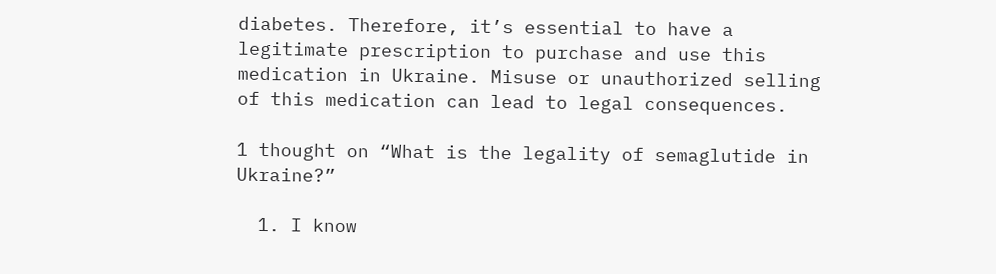diabetes. Therefore, it’s essential to have a legitimate prescription to purchase and use this medication in Ukraine. Misuse or unauthorized selling of this medication can lead to legal consequences.

1 thought on “What is the legality of semaglutide in Ukraine?”

  1. I know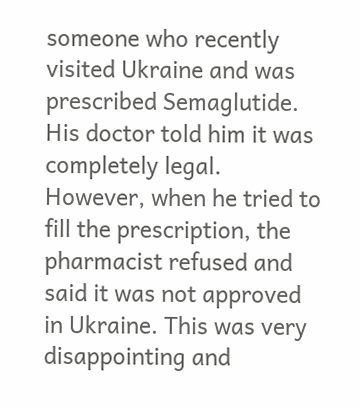someone who recently visited Ukraine and was prescribed Semaglutide. His doctor told him it was completely legal. However, when he tried to fill the prescription, the pharmacist refused and said it was not approved in Ukraine. This was very disappointing and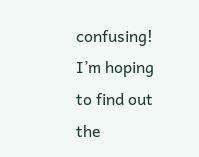confusing! I’m hoping to find out the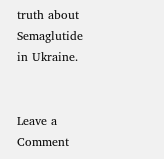truth about Semaglutide in Ukraine.


Leave a Comment